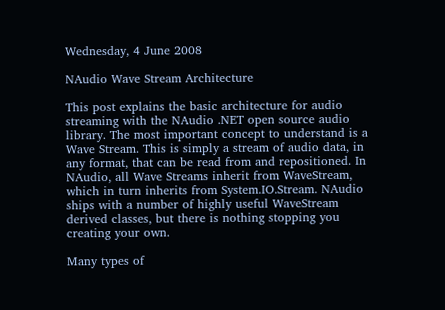Wednesday, 4 June 2008

NAudio Wave Stream Architecture

This post explains the basic architecture for audio streaming with the NAudio .NET open source audio library. The most important concept to understand is a Wave Stream. This is simply a stream of audio data, in any format, that can be read from and repositioned. In NAudio, all Wave Streams inherit from WaveStream, which in turn inherits from System.IO.Stream. NAudio ships with a number of highly useful WaveStream derived classes, but there is nothing stopping you creating your own.

Many types of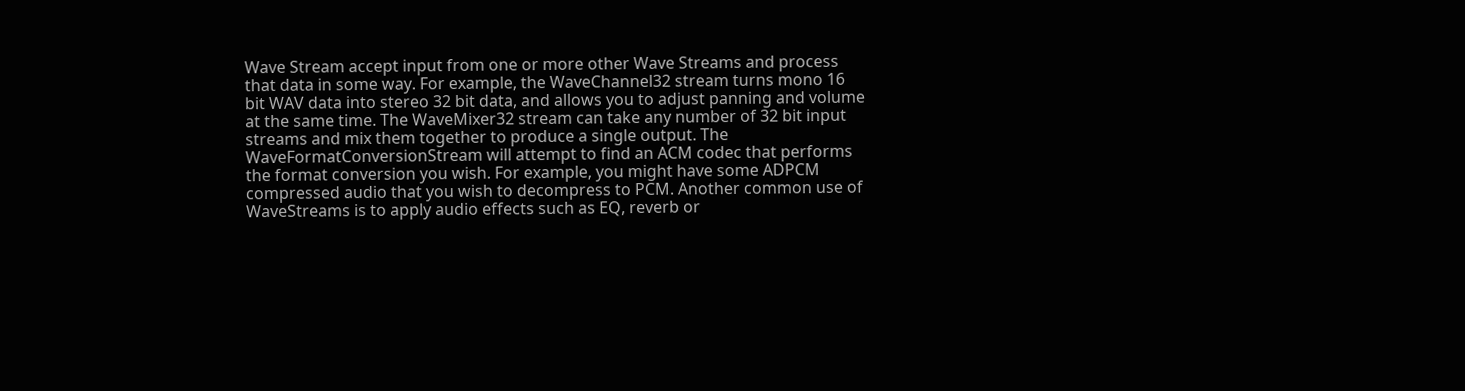Wave Stream accept input from one or more other Wave Streams and process that data in some way. For example, the WaveChannel32 stream turns mono 16 bit WAV data into stereo 32 bit data, and allows you to adjust panning and volume at the same time. The WaveMixer32 stream can take any number of 32 bit input streams and mix them together to produce a single output. The WaveFormatConversionStream will attempt to find an ACM codec that performs the format conversion you wish. For example, you might have some ADPCM compressed audio that you wish to decompress to PCM. Another common use of WaveStreams is to apply audio effects such as EQ, reverb or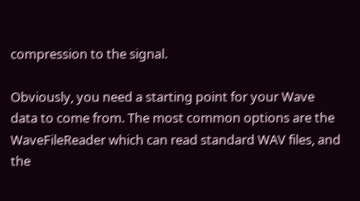compression to the signal.

Obviously, you need a starting point for your Wave data to come from. The most common options are the WaveFileReader which can read standard WAV files, and the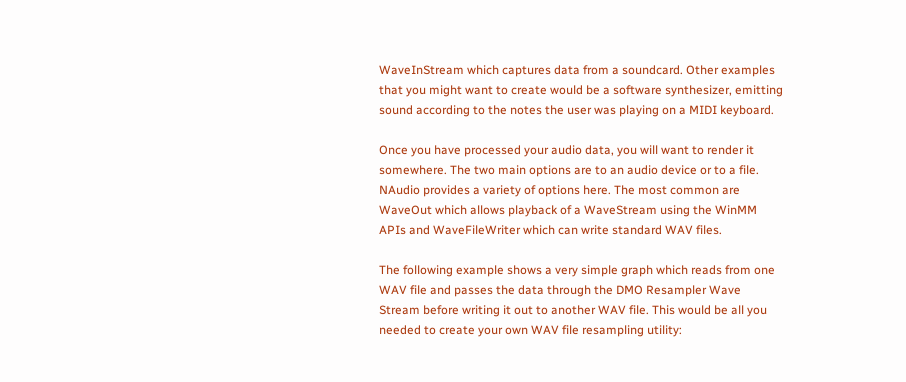WaveInStream which captures data from a soundcard. Other examples that you might want to create would be a software synthesizer, emitting sound according to the notes the user was playing on a MIDI keyboard.

Once you have processed your audio data, you will want to render it somewhere. The two main options are to an audio device or to a file. NAudio provides a variety of options here. The most common are WaveOut which allows playback of a WaveStream using the WinMM APIs and WaveFileWriter which can write standard WAV files.

The following example shows a very simple graph which reads from one WAV file and passes the data through the DMO Resampler Wave Stream before writing it out to another WAV file. This would be all you needed to create your own WAV file resampling utility: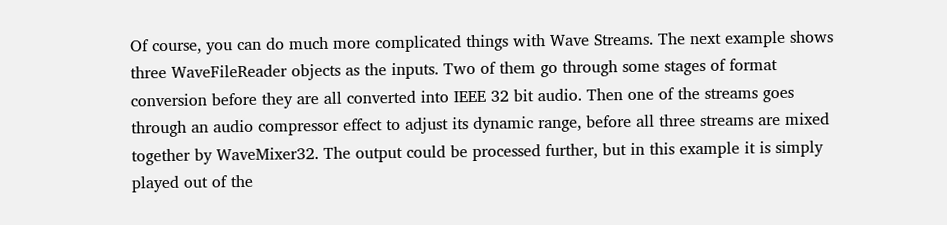Of course, you can do much more complicated things with Wave Streams. The next example shows three WaveFileReader objects as the inputs. Two of them go through some stages of format conversion before they are all converted into IEEE 32 bit audio. Then one of the streams goes through an audio compressor effect to adjust its dynamic range, before all three streams are mixed together by WaveMixer32. The output could be processed further, but in this example it is simply played out of the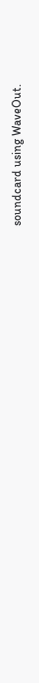soundcard using WaveOut.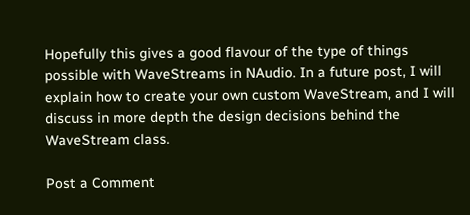Hopefully this gives a good flavour of the type of things possible with WaveStreams in NAudio. In a future post, I will explain how to create your own custom WaveStream, and I will discuss in more depth the design decisions behind the WaveStream class.

Post a Comment